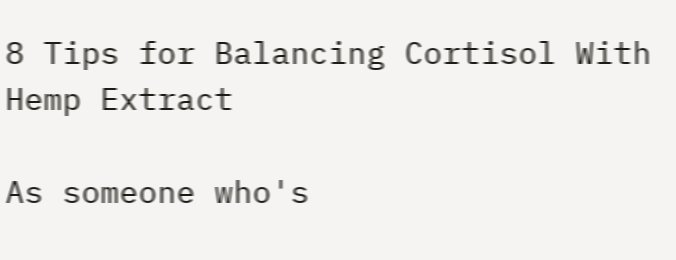8 Tips for Balancing Cortisol With Hemp Extract

As someone who's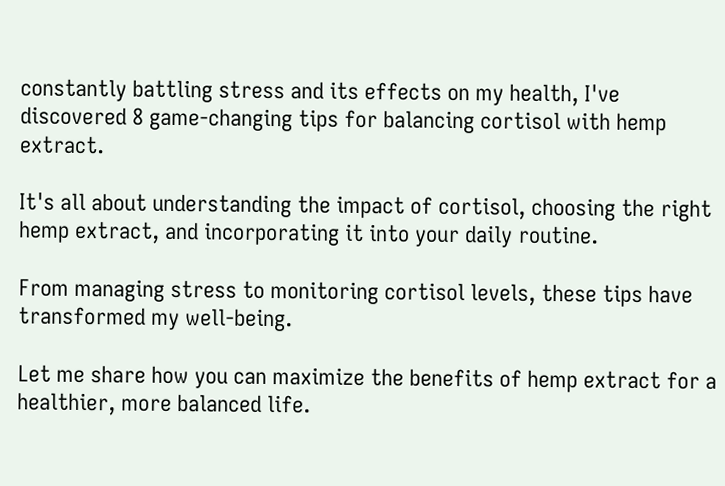constantly battling stress and its effects on my health, I've discovered 8 game-changing tips for balancing cortisol with hemp extract.

It's all about understanding the impact of cortisol, choosing the right hemp extract, and incorporating it into your daily routine.

From managing stress to monitoring cortisol levels, these tips have transformed my well-being.

Let me share how you can maximize the benefits of hemp extract for a healthier, more balanced life.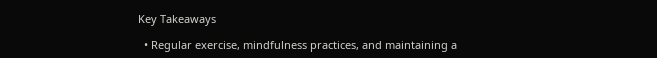Key Takeaways

  • Regular exercise, mindfulness practices, and maintaining a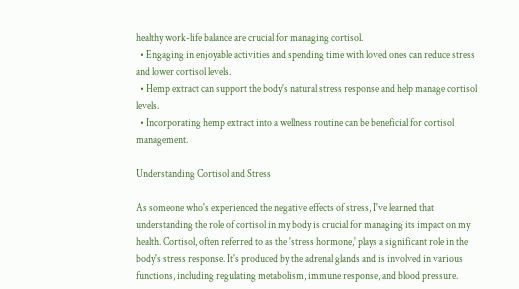healthy work-life balance are crucial for managing cortisol.
  • Engaging in enjoyable activities and spending time with loved ones can reduce stress and lower cortisol levels.
  • Hemp extract can support the body's natural stress response and help manage cortisol levels.
  • Incorporating hemp extract into a wellness routine can be beneficial for cortisol management.

Understanding Cortisol and Stress

As someone who's experienced the negative effects of stress, I've learned that understanding the role of cortisol in my body is crucial for managing its impact on my health. Cortisol, often referred to as the 'stress hormone,' plays a significant role in the body's stress response. It's produced by the adrenal glands and is involved in various functions, including regulating metabolism, immune response, and blood pressure.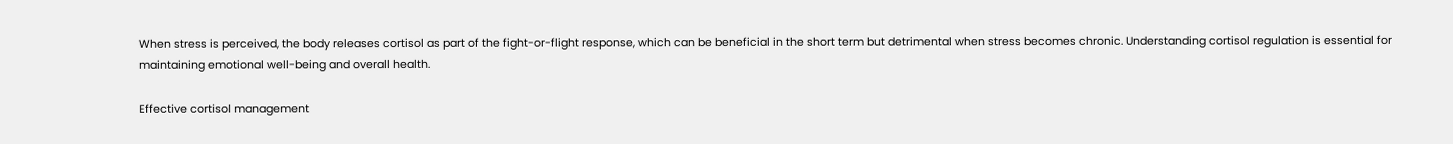When stress is perceived, the body releases cortisol as part of the fight-or-flight response, which can be beneficial in the short term but detrimental when stress becomes chronic. Understanding cortisol regulation is essential for maintaining emotional well-being and overall health.

Effective cortisol management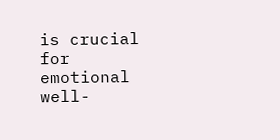is crucial for emotional well-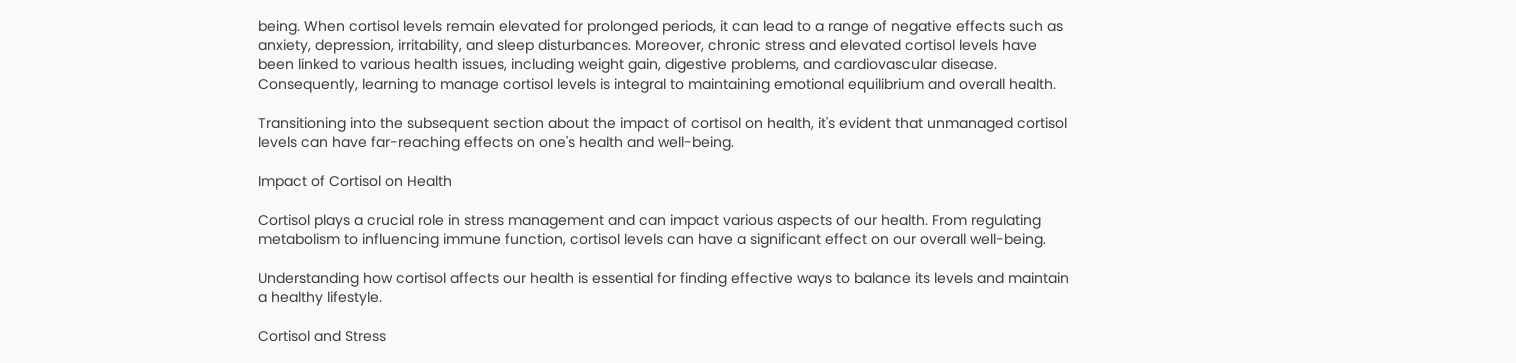being. When cortisol levels remain elevated for prolonged periods, it can lead to a range of negative effects such as anxiety, depression, irritability, and sleep disturbances. Moreover, chronic stress and elevated cortisol levels have been linked to various health issues, including weight gain, digestive problems, and cardiovascular disease. Consequently, learning to manage cortisol levels is integral to maintaining emotional equilibrium and overall health.

Transitioning into the subsequent section about the impact of cortisol on health, it's evident that unmanaged cortisol levels can have far-reaching effects on one's health and well-being.

Impact of Cortisol on Health

Cortisol plays a crucial role in stress management and can impact various aspects of our health. From regulating metabolism to influencing immune function, cortisol levels can have a significant effect on our overall well-being.

Understanding how cortisol affects our health is essential for finding effective ways to balance its levels and maintain a healthy lifestyle.

Cortisol and Stress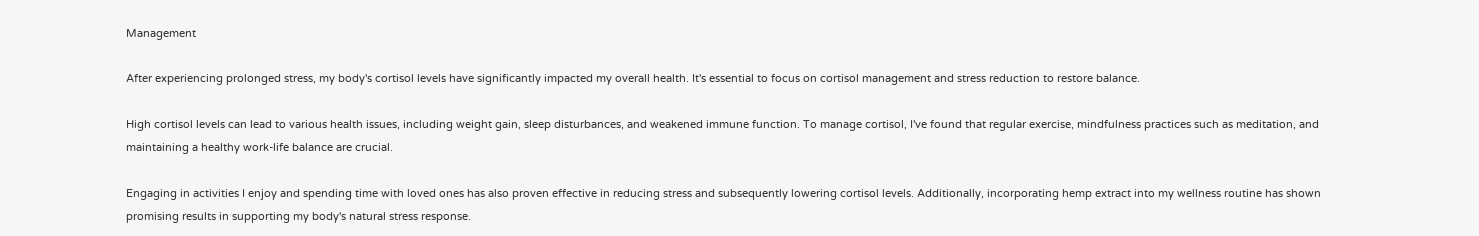Management

After experiencing prolonged stress, my body's cortisol levels have significantly impacted my overall health. It's essential to focus on cortisol management and stress reduction to restore balance.

High cortisol levels can lead to various health issues, including weight gain, sleep disturbances, and weakened immune function. To manage cortisol, I've found that regular exercise, mindfulness practices such as meditation, and maintaining a healthy work-life balance are crucial.

Engaging in activities I enjoy and spending time with loved ones has also proven effective in reducing stress and subsequently lowering cortisol levels. Additionally, incorporating hemp extract into my wellness routine has shown promising results in supporting my body's natural stress response.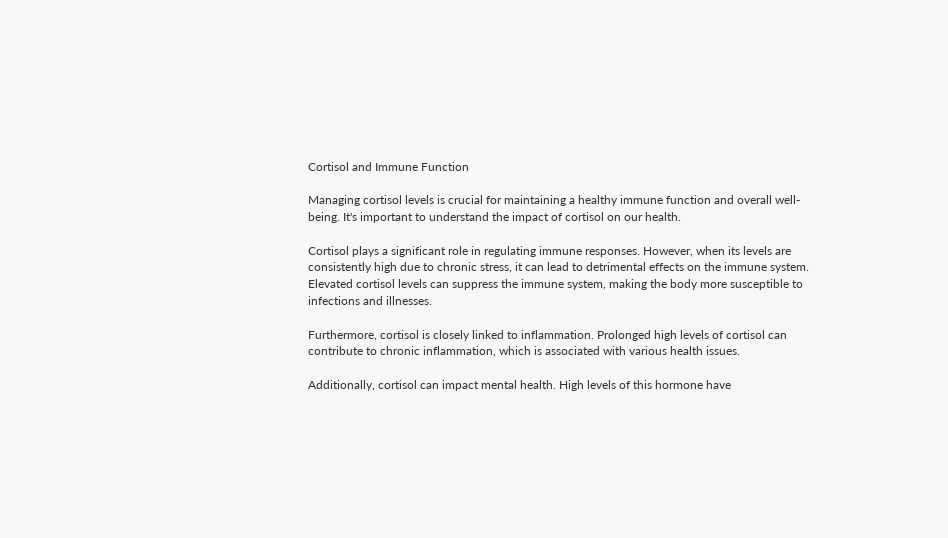Cortisol and Immune Function

Managing cortisol levels is crucial for maintaining a healthy immune function and overall well-being. It's important to understand the impact of cortisol on our health.

Cortisol plays a significant role in regulating immune responses. However, when its levels are consistently high due to chronic stress, it can lead to detrimental effects on the immune system. Elevated cortisol levels can suppress the immune system, making the body more susceptible to infections and illnesses.

Furthermore, cortisol is closely linked to inflammation. Prolonged high levels of cortisol can contribute to chronic inflammation, which is associated with various health issues.

Additionally, cortisol can impact mental health. High levels of this hormone have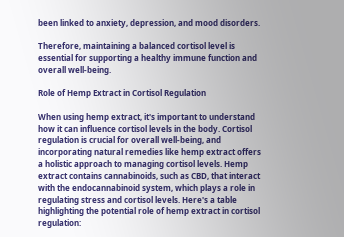been linked to anxiety, depression, and mood disorders.

Therefore, maintaining a balanced cortisol level is essential for supporting a healthy immune function and overall well-being.

Role of Hemp Extract in Cortisol Regulation

When using hemp extract, it's important to understand how it can influence cortisol levels in the body. Cortisol regulation is crucial for overall well-being, and incorporating natural remedies like hemp extract offers a holistic approach to managing cortisol levels. Hemp extract contains cannabinoids, such as CBD, that interact with the endocannabinoid system, which plays a role in regulating stress and cortisol levels. Here's a table highlighting the potential role of hemp extract in cortisol regulation: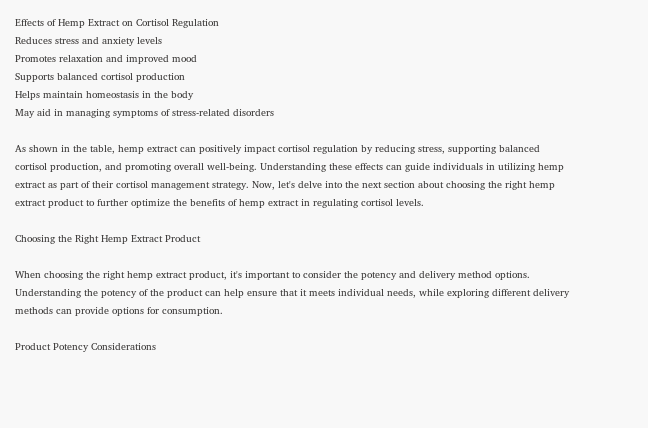Effects of Hemp Extract on Cortisol Regulation
Reduces stress and anxiety levels
Promotes relaxation and improved mood
Supports balanced cortisol production
Helps maintain homeostasis in the body
May aid in managing symptoms of stress-related disorders

As shown in the table, hemp extract can positively impact cortisol regulation by reducing stress, supporting balanced cortisol production, and promoting overall well-being. Understanding these effects can guide individuals in utilizing hemp extract as part of their cortisol management strategy. Now, let's delve into the next section about choosing the right hemp extract product to further optimize the benefits of hemp extract in regulating cortisol levels.

Choosing the Right Hemp Extract Product

When choosing the right hemp extract product, it's important to consider the potency and delivery method options. Understanding the potency of the product can help ensure that it meets individual needs, while exploring different delivery methods can provide options for consumption.

Product Potency Considerations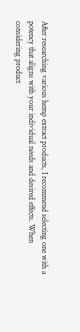After researching various hemp extract products, I recommend selecting one with a potency that aligns with your individual needs and desired effects. When considering product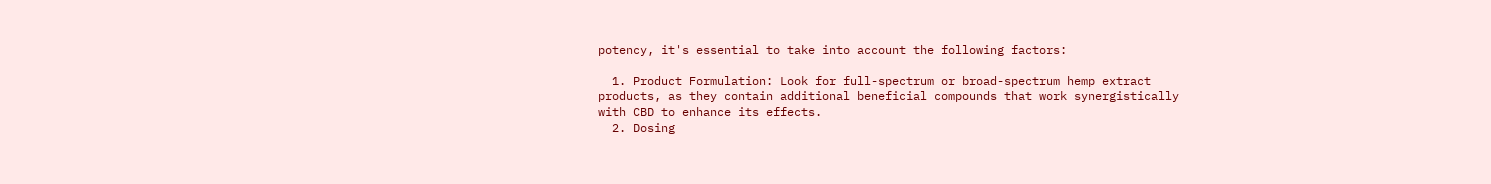potency, it's essential to take into account the following factors:

  1. Product Formulation: Look for full-spectrum or broad-spectrum hemp extract products, as they contain additional beneficial compounds that work synergistically with CBD to enhance its effects.
  2. Dosing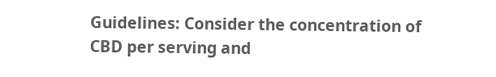Guidelines: Consider the concentration of CBD per serving and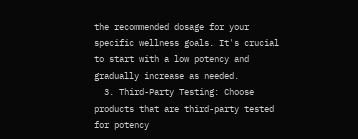the recommended dosage for your specific wellness goals. It's crucial to start with a low potency and gradually increase as needed.
  3. Third-Party Testing: Choose products that are third-party tested for potency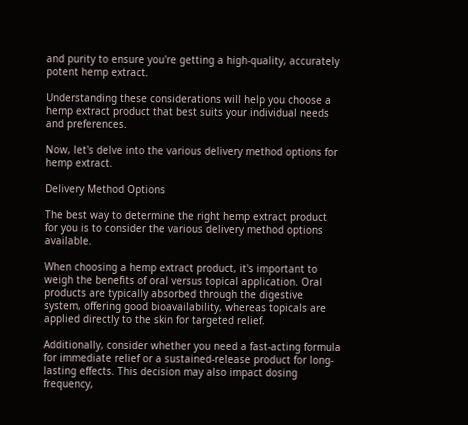and purity to ensure you're getting a high-quality, accurately potent hemp extract.

Understanding these considerations will help you choose a hemp extract product that best suits your individual needs and preferences.

Now, let's delve into the various delivery method options for hemp extract.

Delivery Method Options

The best way to determine the right hemp extract product for you is to consider the various delivery method options available.

When choosing a hemp extract product, it's important to weigh the benefits of oral versus topical application. Oral products are typically absorbed through the digestive system, offering good bioavailability, whereas topicals are applied directly to the skin for targeted relief.

Additionally, consider whether you need a fast-acting formula for immediate relief or a sustained-release product for long-lasting effects. This decision may also impact dosing frequency,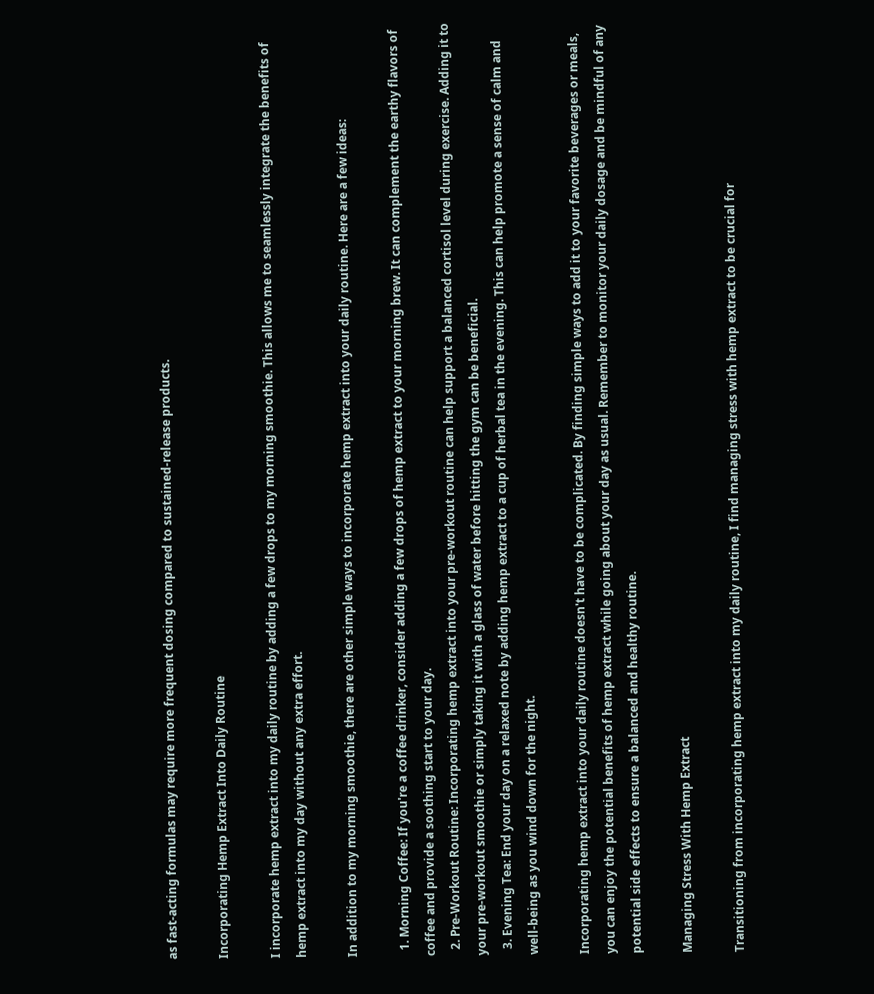as fast-acting formulas may require more frequent dosing compared to sustained-release products.

Incorporating Hemp Extract Into Daily Routine

I incorporate hemp extract into my daily routine by adding a few drops to my morning smoothie. This allows me to seamlessly integrate the benefits of hemp extract into my day without any extra effort.

In addition to my morning smoothie, there are other simple ways to incorporate hemp extract into your daily routine. Here are a few ideas:

  1. Morning Coffee: If you're a coffee drinker, consider adding a few drops of hemp extract to your morning brew. It can complement the earthy flavors of coffee and provide a soothing start to your day.
  2. Pre-Workout Routine: Incorporating hemp extract into your pre-workout routine can help support a balanced cortisol level during exercise. Adding it to your pre-workout smoothie or simply taking it with a glass of water before hitting the gym can be beneficial.
  3. Evening Tea: End your day on a relaxed note by adding hemp extract to a cup of herbal tea in the evening. This can help promote a sense of calm and well-being as you wind down for the night.

Incorporating hemp extract into your daily routine doesn't have to be complicated. By finding simple ways to add it to your favorite beverages or meals, you can enjoy the potential benefits of hemp extract while going about your day as usual. Remember to monitor your daily dosage and be mindful of any potential side effects to ensure a balanced and healthy routine.

Managing Stress With Hemp Extract

Transitioning from incorporating hemp extract into my daily routine, I find managing stress with hemp extract to be crucial for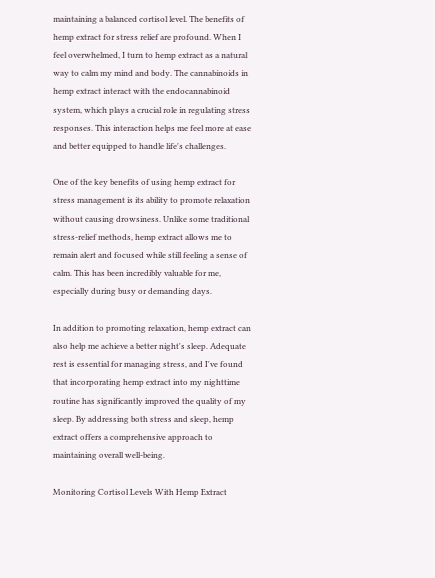maintaining a balanced cortisol level. The benefits of hemp extract for stress relief are profound. When I feel overwhelmed, I turn to hemp extract as a natural way to calm my mind and body. The cannabinoids in hemp extract interact with the endocannabinoid system, which plays a crucial role in regulating stress responses. This interaction helps me feel more at ease and better equipped to handle life's challenges.

One of the key benefits of using hemp extract for stress management is its ability to promote relaxation without causing drowsiness. Unlike some traditional stress-relief methods, hemp extract allows me to remain alert and focused while still feeling a sense of calm. This has been incredibly valuable for me, especially during busy or demanding days.

In addition to promoting relaxation, hemp extract can also help me achieve a better night's sleep. Adequate rest is essential for managing stress, and I've found that incorporating hemp extract into my nighttime routine has significantly improved the quality of my sleep. By addressing both stress and sleep, hemp extract offers a comprehensive approach to maintaining overall well-being.

Monitoring Cortisol Levels With Hemp Extract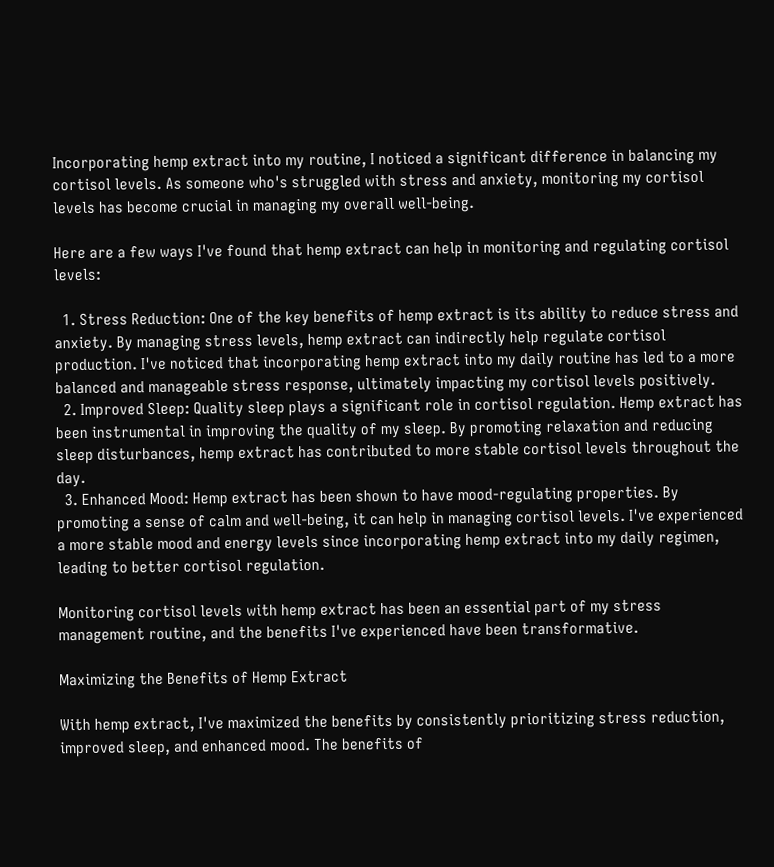Incorporating hemp extract into my routine, I noticed a significant difference in balancing my cortisol levels. As someone who's struggled with stress and anxiety, monitoring my cortisol levels has become crucial in managing my overall well-being.

Here are a few ways I've found that hemp extract can help in monitoring and regulating cortisol levels:

  1. Stress Reduction: One of the key benefits of hemp extract is its ability to reduce stress and anxiety. By managing stress levels, hemp extract can indirectly help regulate cortisol production. I've noticed that incorporating hemp extract into my daily routine has led to a more balanced and manageable stress response, ultimately impacting my cortisol levels positively.
  2. Improved Sleep: Quality sleep plays a significant role in cortisol regulation. Hemp extract has been instrumental in improving the quality of my sleep. By promoting relaxation and reducing sleep disturbances, hemp extract has contributed to more stable cortisol levels throughout the day.
  3. Enhanced Mood: Hemp extract has been shown to have mood-regulating properties. By promoting a sense of calm and well-being, it can help in managing cortisol levels. I've experienced a more stable mood and energy levels since incorporating hemp extract into my daily regimen, leading to better cortisol regulation.

Monitoring cortisol levels with hemp extract has been an essential part of my stress management routine, and the benefits I've experienced have been transformative.

Maximizing the Benefits of Hemp Extract

With hemp extract, I've maximized the benefits by consistently prioritizing stress reduction, improved sleep, and enhanced mood. The benefits of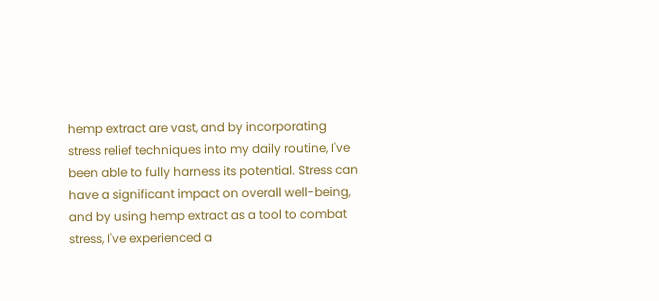hemp extract are vast, and by incorporating stress relief techniques into my daily routine, I've been able to fully harness its potential. Stress can have a significant impact on overall well-being, and by using hemp extract as a tool to combat stress, I've experienced a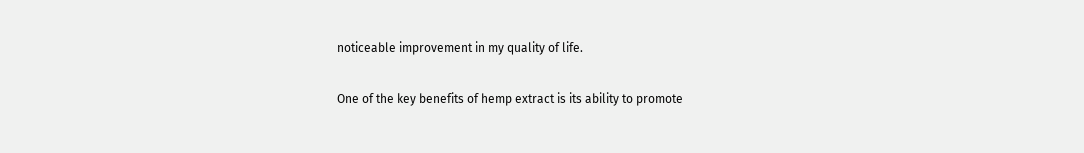noticeable improvement in my quality of life.

One of the key benefits of hemp extract is its ability to promote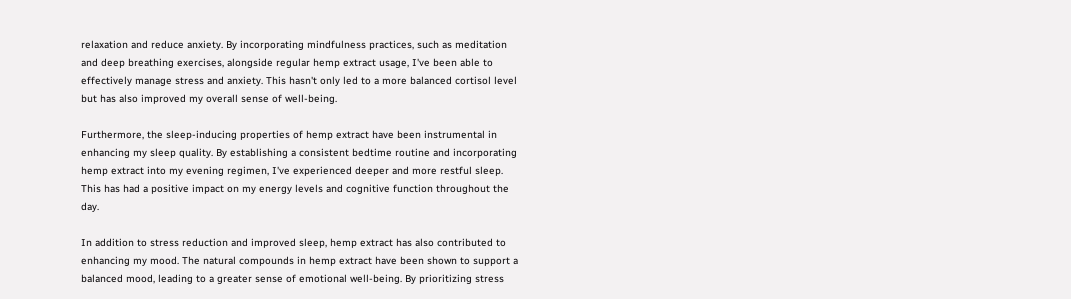relaxation and reduce anxiety. By incorporating mindfulness practices, such as meditation and deep breathing exercises, alongside regular hemp extract usage, I've been able to effectively manage stress and anxiety. This hasn't only led to a more balanced cortisol level but has also improved my overall sense of well-being.

Furthermore, the sleep-inducing properties of hemp extract have been instrumental in enhancing my sleep quality. By establishing a consistent bedtime routine and incorporating hemp extract into my evening regimen, I've experienced deeper and more restful sleep. This has had a positive impact on my energy levels and cognitive function throughout the day.

In addition to stress reduction and improved sleep, hemp extract has also contributed to enhancing my mood. The natural compounds in hemp extract have been shown to support a balanced mood, leading to a greater sense of emotional well-being. By prioritizing stress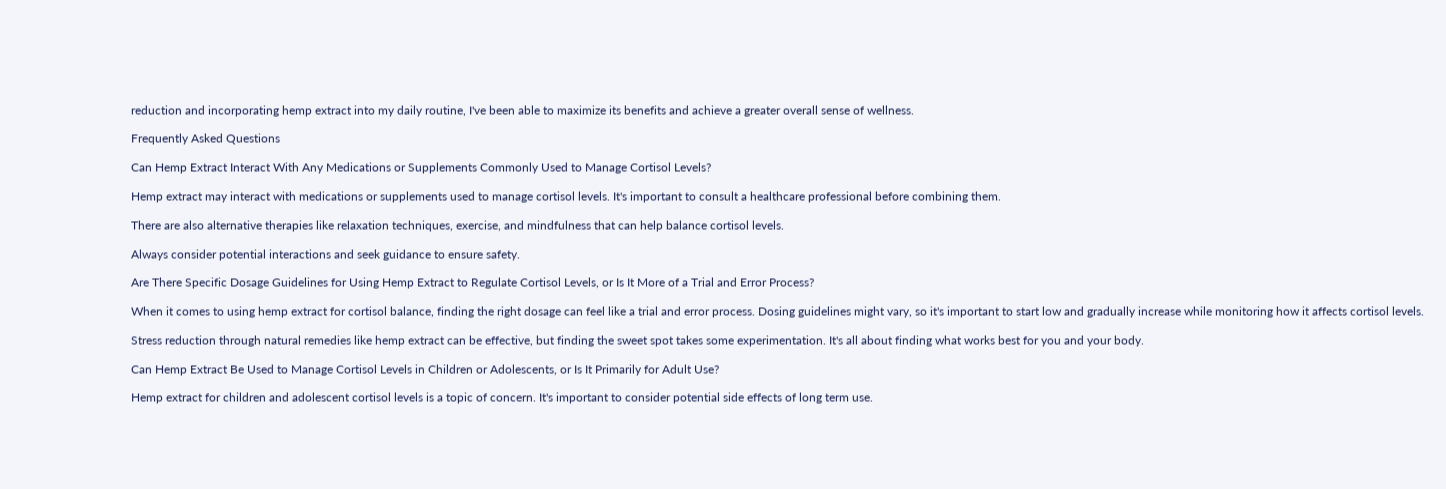reduction and incorporating hemp extract into my daily routine, I've been able to maximize its benefits and achieve a greater overall sense of wellness.

Frequently Asked Questions

Can Hemp Extract Interact With Any Medications or Supplements Commonly Used to Manage Cortisol Levels?

Hemp extract may interact with medications or supplements used to manage cortisol levels. It's important to consult a healthcare professional before combining them.

There are also alternative therapies like relaxation techniques, exercise, and mindfulness that can help balance cortisol levels.

Always consider potential interactions and seek guidance to ensure safety.

Are There Specific Dosage Guidelines for Using Hemp Extract to Regulate Cortisol Levels, or Is It More of a Trial and Error Process?

When it comes to using hemp extract for cortisol balance, finding the right dosage can feel like a trial and error process. Dosing guidelines might vary, so it's important to start low and gradually increase while monitoring how it affects cortisol levels.

Stress reduction through natural remedies like hemp extract can be effective, but finding the sweet spot takes some experimentation. It's all about finding what works best for you and your body.

Can Hemp Extract Be Used to Manage Cortisol Levels in Children or Adolescents, or Is It Primarily for Adult Use?

Hemp extract for children and adolescent cortisol levels is a topic of concern. It's important to consider potential side effects of long term use.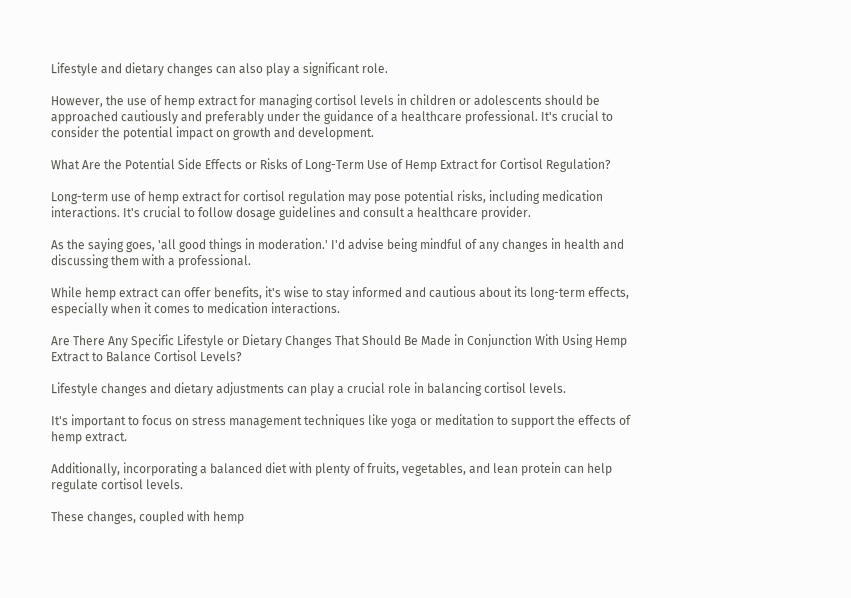Lifestyle and dietary changes can also play a significant role.

However, the use of hemp extract for managing cortisol levels in children or adolescents should be approached cautiously and preferably under the guidance of a healthcare professional. It's crucial to consider the potential impact on growth and development.

What Are the Potential Side Effects or Risks of Long-Term Use of Hemp Extract for Cortisol Regulation?

Long-term use of hemp extract for cortisol regulation may pose potential risks, including medication interactions. It's crucial to follow dosage guidelines and consult a healthcare provider.

As the saying goes, 'all good things in moderation.' I'd advise being mindful of any changes in health and discussing them with a professional.

While hemp extract can offer benefits, it's wise to stay informed and cautious about its long-term effects, especially when it comes to medication interactions.

Are There Any Specific Lifestyle or Dietary Changes That Should Be Made in Conjunction With Using Hemp Extract to Balance Cortisol Levels?

Lifestyle changes and dietary adjustments can play a crucial role in balancing cortisol levels.

It's important to focus on stress management techniques like yoga or meditation to support the effects of hemp extract.

Additionally, incorporating a balanced diet with plenty of fruits, vegetables, and lean protein can help regulate cortisol levels.

These changes, coupled with hemp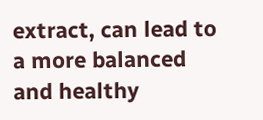extract, can lead to a more balanced and healthy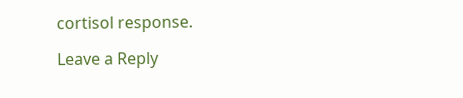cortisol response.

Leave a Reply